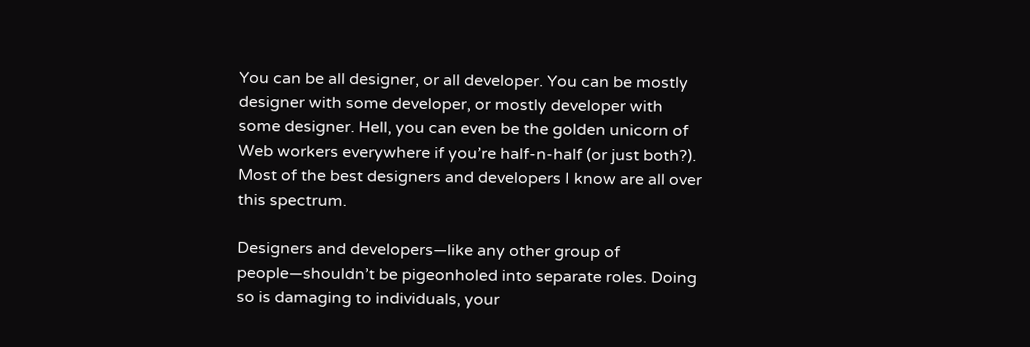You can be all designer, or all developer. You can be mostly designer with some developer, or mostly developer with some designer. Hell, you can even be the golden unicorn of Web workers everywhere if you’re half-n-half (or just both?). Most of the best designers and developers I know are all over this spectrum.

Designers and developers—like any other group of people—shouldn’t be pigeonholed into separate roles. Doing so is damaging to individuals, your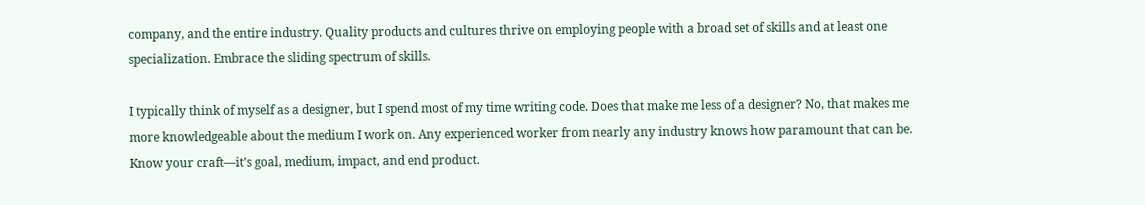company, and the entire industry. Quality products and cultures thrive on employing people with a broad set of skills and at least one specialization. Embrace the sliding spectrum of skills.

I typically think of myself as a designer, but I spend most of my time writing code. Does that make me less of a designer? No, that makes me more knowledgeable about the medium I work on. Any experienced worker from nearly any industry knows how paramount that can be. Know your craft—it’s goal, medium, impact, and end product.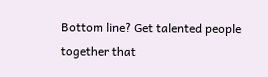Bottom line? Get talented people together that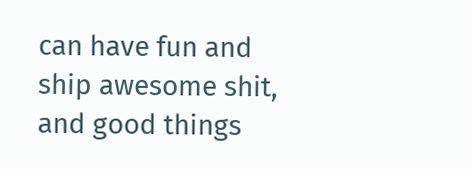can have fun and ship awesome shit, and good things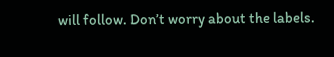will follow. Don’t worry about the labels.